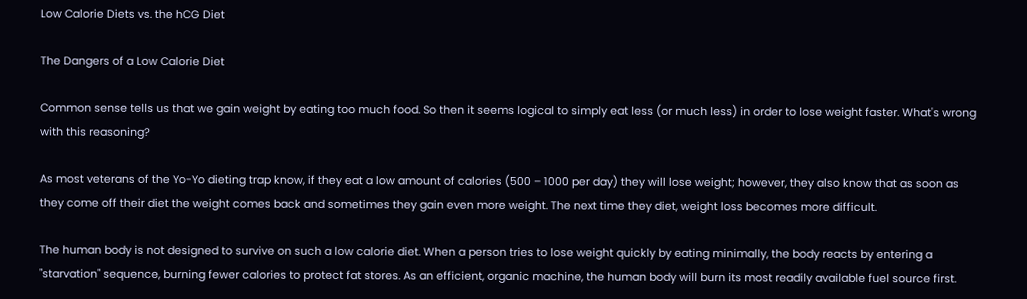Low Calorie Diets vs. the hCG Diet

The Dangers of a Low Calorie Diet

Common sense tells us that we gain weight by eating too much food. So then it seems logical to simply eat less (or much less) in order to lose weight faster. What's wrong with this reasoning?

As most veterans of the Yo-Yo dieting trap know, if they eat a low amount of calories (500 – 1000 per day) they will lose weight; however, they also know that as soon as they come off their diet the weight comes back and sometimes they gain even more weight. The next time they diet, weight loss becomes more difficult.

The human body is not designed to survive on such a low calorie diet. When a person tries to lose weight quickly by eating minimally, the body reacts by entering a "starvation" sequence, burning fewer calories to protect fat stores. As an efficient, organic machine, the human body will burn its most readily available fuel source first.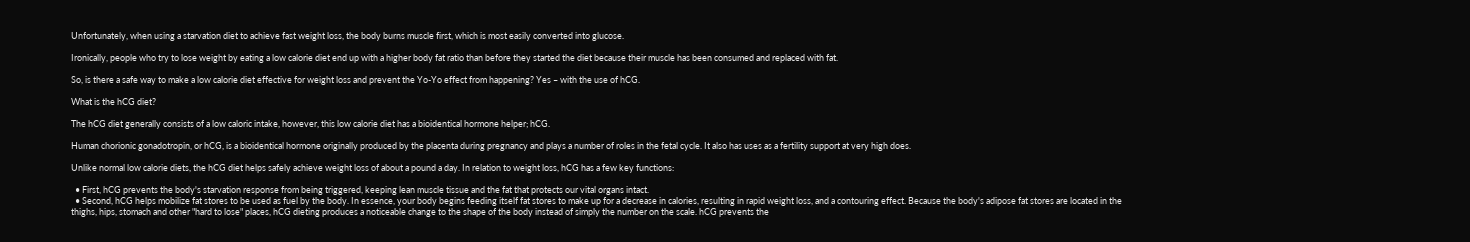Unfortunately, when using a starvation diet to achieve fast weight loss, the body burns muscle first, which is most easily converted into glucose.

Ironically, people who try to lose weight by eating a low calorie diet end up with a higher body fat ratio than before they started the diet because their muscle has been consumed and replaced with fat.

So, is there a safe way to make a low calorie diet effective for weight loss and prevent the Yo-Yo effect from happening? Yes – with the use of hCG.

What is the hCG diet?

The hCG diet generally consists of a low caloric intake, however, this low calorie diet has a bioidentical hormone helper; hCG.

Human chorionic gonadotropin, or hCG, is a bioidentical hormone originally produced by the placenta during pregnancy and plays a number of roles in the fetal cycle. It also has uses as a fertility support at very high does.

Unlike normal low calorie diets, the hCG diet helps safely achieve weight loss of about a pound a day. In relation to weight loss, hCG has a few key functions:

  • First, hCG prevents the body's starvation response from being triggered, keeping lean muscle tissue and the fat that protects our vital organs intact.
  • Second, hCG helps mobilize fat stores to be used as fuel by the body. In essence, your body begins feeding itself fat stores to make up for a decrease in calories, resulting in rapid weight loss, and a contouring effect. Because the body's adipose fat stores are located in the thighs, hips, stomach and other "hard to lose" places, hCG dieting produces a noticeable change to the shape of the body instead of simply the number on the scale. hCG prevents the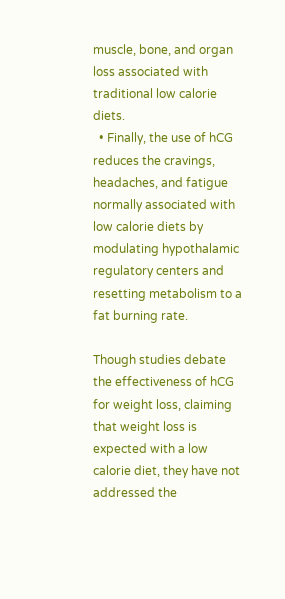muscle, bone, and organ loss associated with traditional low calorie diets.
  • Finally, the use of hCG reduces the cravings, headaches, and fatigue normally associated with low calorie diets by modulating hypothalamic regulatory centers and resetting metabolism to a fat burning rate.

Though studies debate the effectiveness of hCG for weight loss, claiming that weight loss is expected with a low calorie diet, they have not addressed the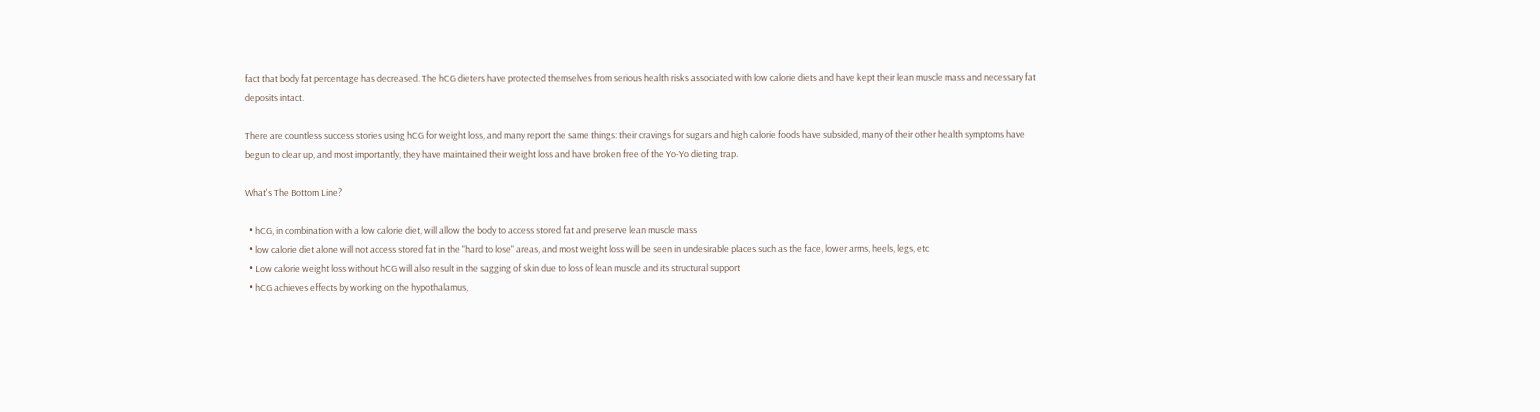fact that body fat percentage has decreased. The hCG dieters have protected themselves from serious health risks associated with low calorie diets and have kept their lean muscle mass and necessary fat deposits intact.

There are countless success stories using hCG for weight loss, and many report the same things: their cravings for sugars and high calorie foods have subsided, many of their other health symptoms have begun to clear up, and most importantly, they have maintained their weight loss and have broken free of the Yo-Yo dieting trap.

What's The Bottom Line?

  • hCG, in combination with a low calorie diet, will allow the body to access stored fat and preserve lean muscle mass
  • low calorie diet alone will not access stored fat in the "hard to lose" areas, and most weight loss will be seen in undesirable places such as the face, lower arms, heels, legs, etc
  • Low calorie weight loss without hCG will also result in the sagging of skin due to loss of lean muscle and its structural support
  • hCG achieves effects by working on the hypothalamus,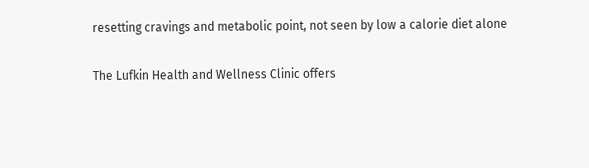resetting cravings and metabolic point, not seen by low a calorie diet alone

The Lufkin Health and Wellness Clinic offers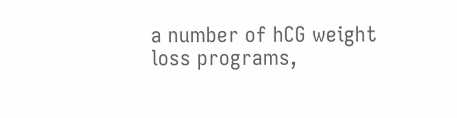a number of hCG weight loss programs,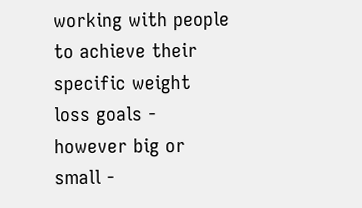working with people to achieve their specific weight loss goals - however big or small -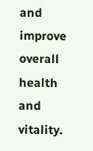and improve overall health and vitality.